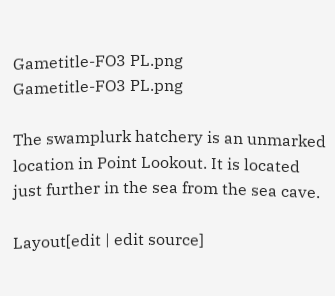Gametitle-FO3 PL.png
Gametitle-FO3 PL.png

The swamplurk hatchery is an unmarked location in Point Lookout. It is located just further in the sea from the sea cave.

Layout[edit | edit source]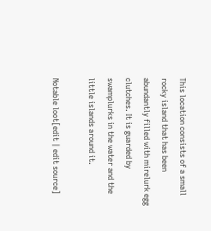This location consists of a small rocky island that has been abundantly filled with mirelurk egg clutches. It is guarded by swamplurks in the water and the little islands around it.

Notable loot[edit | edit source]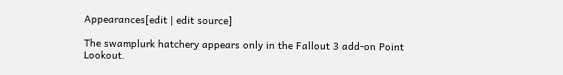Appearances[edit | edit source]

The swamplurk hatchery appears only in the Fallout 3 add-on Point Lookout.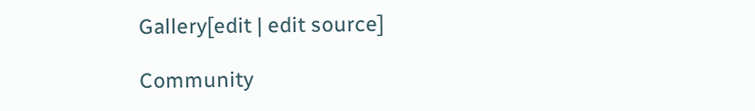Gallery[edit | edit source]

Community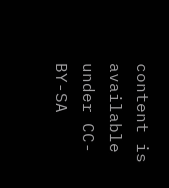content is available under CC-BY-SA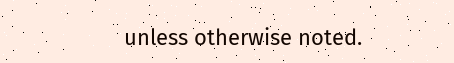unless otherwise noted.